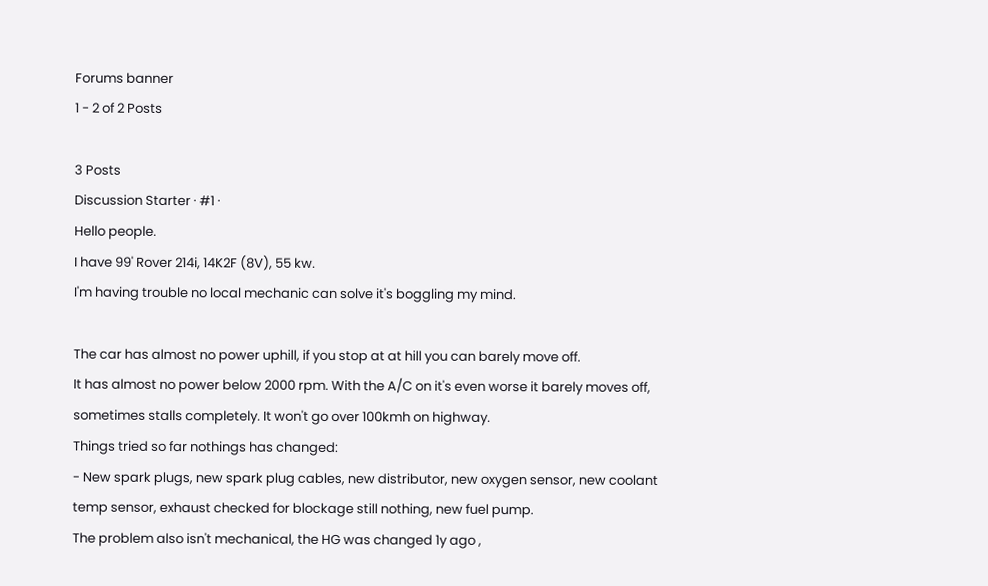Forums banner
1 - 2 of 2 Posts

3 Posts
Discussion Starter · #1 ·
Hello people.
I have 99' Rover 214i, 14K2F (8V), 55 kw.
I'm having trouble no local mechanic can solve it's boggling my mind.

The car has almost no power uphill, if you stop at at hill you can barely move off.
It has almost no power below 2000 rpm. With the A/C on it's even worse it barely moves off, sometimes stalls completely. It won't go over 100kmh on highway.
Things tried so far nothings has changed:
- New spark plugs, new spark plug cables, new distributor, new oxygen sensor, new coolant temp sensor, exhaust checked for blockage still nothing, new fuel pump.
The problem also isn't mechanical, the HG was changed 1y ago ,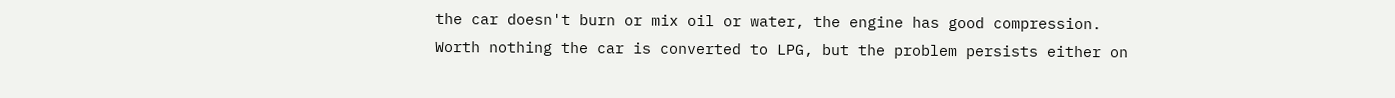the car doesn't burn or mix oil or water, the engine has good compression.
Worth nothing the car is converted to LPG, but the problem persists either on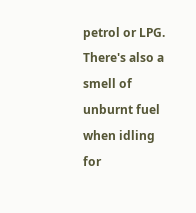petrol or LPG.
There's also a smell of unburnt fuel when idling for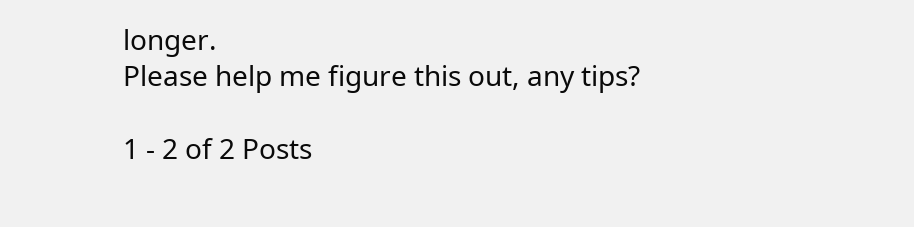longer.
Please help me figure this out, any tips?

1 - 2 of 2 Posts